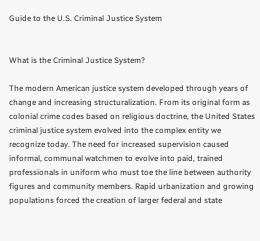Guide to the U.S. Criminal Justice System


What is the Criminal Justice System?

The modern American justice system developed through years of change and increasing structuralization. From its original form as colonial crime codes based on religious doctrine, the United States criminal justice system evolved into the complex entity we recognize today. The need for increased supervision caused informal, communal watchmen to evolve into paid, trained professionals in uniform who must toe the line between authority figures and community members. Rapid urbanization and growing populations forced the creation of larger federal and state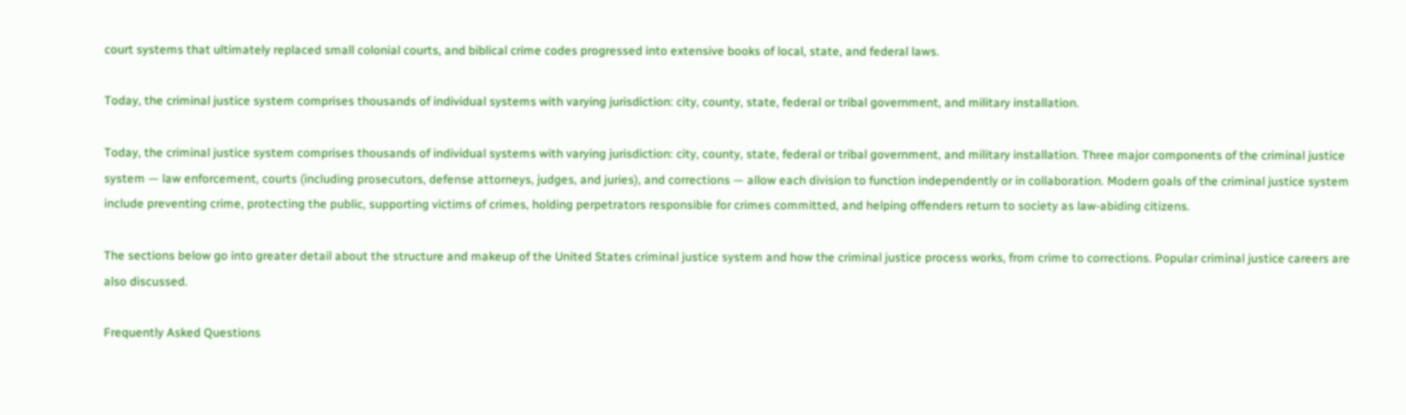court systems that ultimately replaced small colonial courts, and biblical crime codes progressed into extensive books of local, state, and federal laws.

Today, the criminal justice system comprises thousands of individual systems with varying jurisdiction: city, county, state, federal or tribal government, and military installation.

Today, the criminal justice system comprises thousands of individual systems with varying jurisdiction: city, county, state, federal or tribal government, and military installation. Three major components of the criminal justice system — law enforcement, courts (including prosecutors, defense attorneys, judges, and juries), and corrections — allow each division to function independently or in collaboration. Modern goals of the criminal justice system include preventing crime, protecting the public, supporting victims of crimes, holding perpetrators responsible for crimes committed, and helping offenders return to society as law-abiding citizens.

The sections below go into greater detail about the structure and makeup of the United States criminal justice system and how the criminal justice process works, from crime to corrections. Popular criminal justice careers are also discussed.

Frequently Asked Questions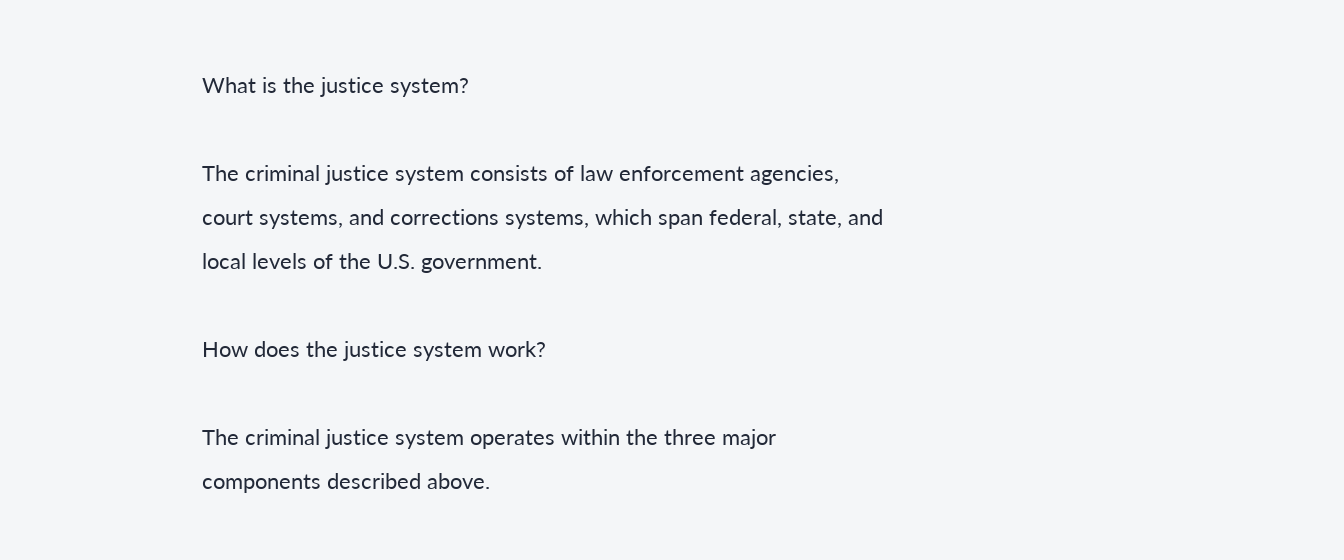What is the justice system?

The criminal justice system consists of law enforcement agencies, court systems, and corrections systems, which span federal, state, and local levels of the U.S. government.

How does the justice system work?

The criminal justice system operates within the three major components described above.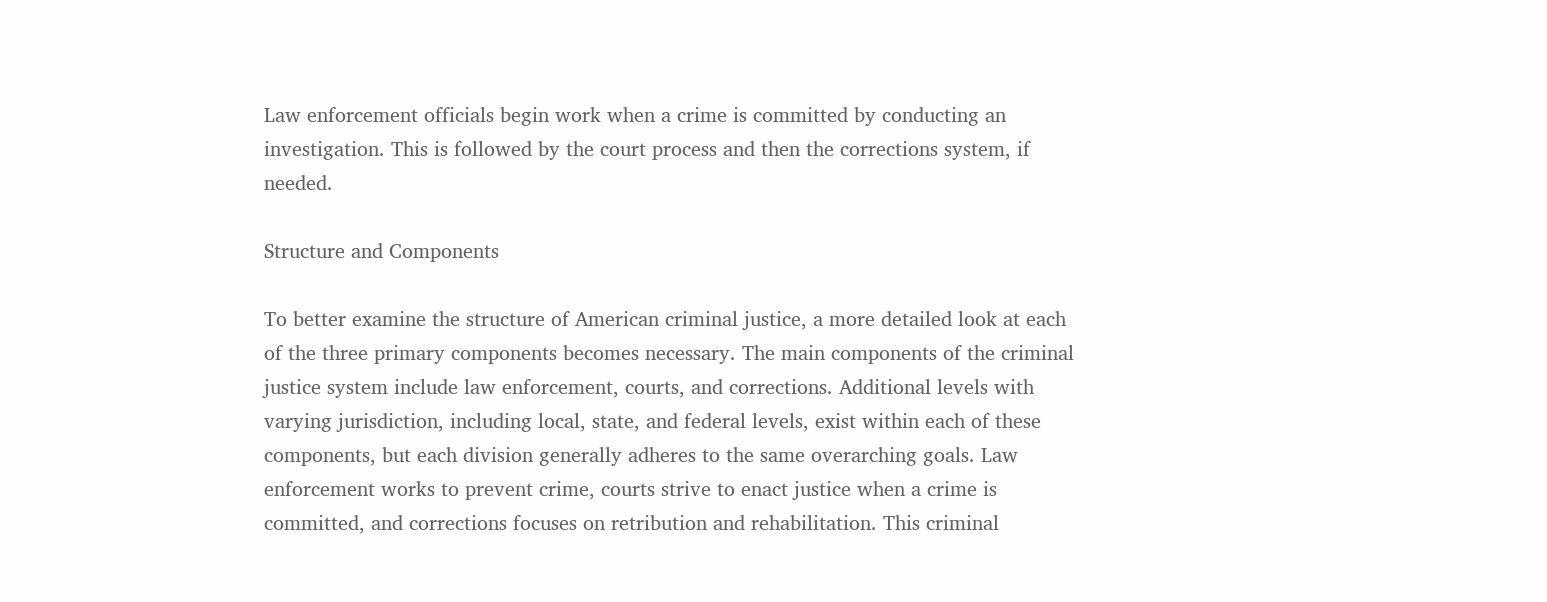Law enforcement officials begin work when a crime is committed by conducting an investigation. This is followed by the court process and then the corrections system, if needed.

Structure and Components

To better examine the structure of American criminal justice, a more detailed look at each of the three primary components becomes necessary. The main components of the criminal justice system include law enforcement, courts, and corrections. Additional levels with varying jurisdiction, including local, state, and federal levels, exist within each of these components, but each division generally adheres to the same overarching goals. Law enforcement works to prevent crime, courts strive to enact justice when a crime is committed, and corrections focuses on retribution and rehabilitation. This criminal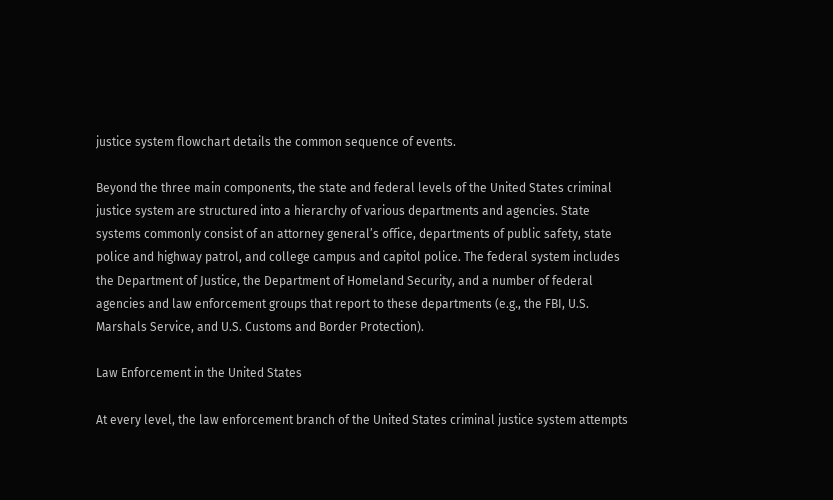justice system flowchart details the common sequence of events.

Beyond the three main components, the state and federal levels of the United States criminal justice system are structured into a hierarchy of various departments and agencies. State systems commonly consist of an attorney general’s office, departments of public safety, state police and highway patrol, and college campus and capitol police. The federal system includes the Department of Justice, the Department of Homeland Security, and a number of federal agencies and law enforcement groups that report to these departments (e.g., the FBI, U.S. Marshals Service, and U.S. Customs and Border Protection).

Law Enforcement in the United States

At every level, the law enforcement branch of the United States criminal justice system attempts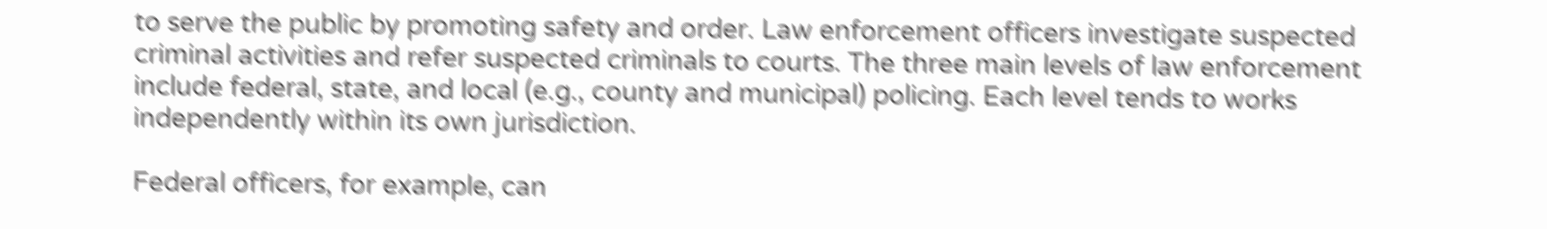to serve the public by promoting safety and order. Law enforcement officers investigate suspected criminal activities and refer suspected criminals to courts. The three main levels of law enforcement include federal, state, and local (e.g., county and municipal) policing. Each level tends to works independently within its own jurisdiction.

Federal officers, for example, can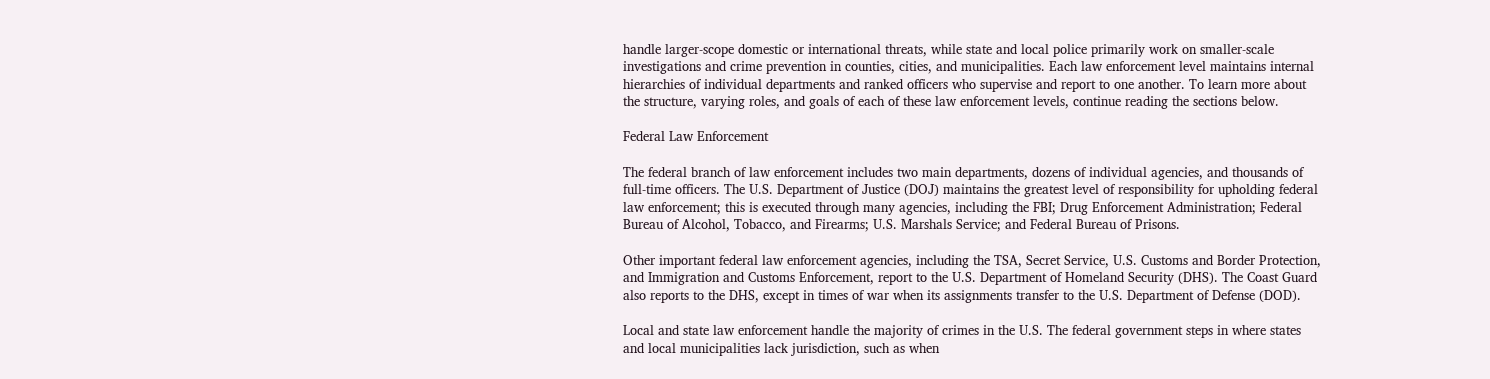handle larger-scope domestic or international threats, while state and local police primarily work on smaller-scale investigations and crime prevention in counties, cities, and municipalities. Each law enforcement level maintains internal hierarchies of individual departments and ranked officers who supervise and report to one another. To learn more about the structure, varying roles, and goals of each of these law enforcement levels, continue reading the sections below.

Federal Law Enforcement

The federal branch of law enforcement includes two main departments, dozens of individual agencies, and thousands of full-time officers. The U.S. Department of Justice (DOJ) maintains the greatest level of responsibility for upholding federal law enforcement; this is executed through many agencies, including the FBI; Drug Enforcement Administration; Federal Bureau of Alcohol, Tobacco, and Firearms; U.S. Marshals Service; and Federal Bureau of Prisons.

Other important federal law enforcement agencies, including the TSA, Secret Service, U.S. Customs and Border Protection, and Immigration and Customs Enforcement, report to the U.S. Department of Homeland Security (DHS). The Coast Guard also reports to the DHS, except in times of war when its assignments transfer to the U.S. Department of Defense (DOD).

Local and state law enforcement handle the majority of crimes in the U.S. The federal government steps in where states and local municipalities lack jurisdiction, such as when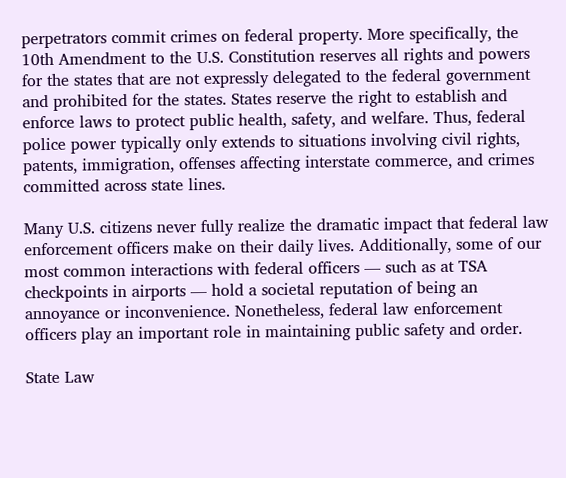perpetrators commit crimes on federal property. More specifically, the 10th Amendment to the U.S. Constitution reserves all rights and powers for the states that are not expressly delegated to the federal government and prohibited for the states. States reserve the right to establish and enforce laws to protect public health, safety, and welfare. Thus, federal police power typically only extends to situations involving civil rights, patents, immigration, offenses affecting interstate commerce, and crimes committed across state lines.

Many U.S. citizens never fully realize the dramatic impact that federal law enforcement officers make on their daily lives. Additionally, some of our most common interactions with federal officers — such as at TSA checkpoints in airports — hold a societal reputation of being an annoyance or inconvenience. Nonetheless, federal law enforcement officers play an important role in maintaining public safety and order.

State Law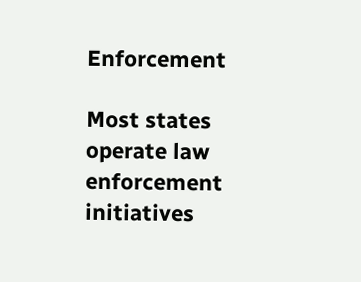Enforcement

Most states operate law enforcement initiatives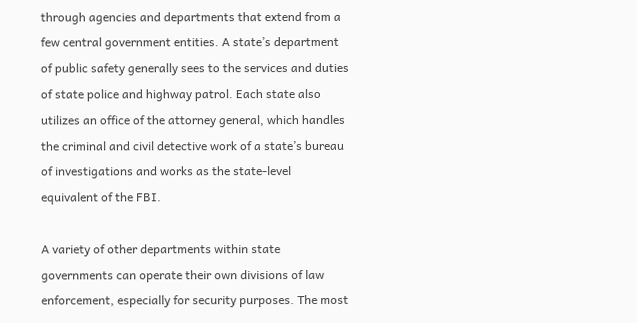through agencies and departments that extend from a few central government entities. A state’s department of public safety generally sees to the services and duties of state police and highway patrol. Each state also utilizes an office of the attorney general, which handles the criminal and civil detective work of a state’s bureau of investigations and works as the state-level equivalent of the FBI.

A variety of other departments within state governments can operate their own divisions of law enforcement, especially for security purposes. The most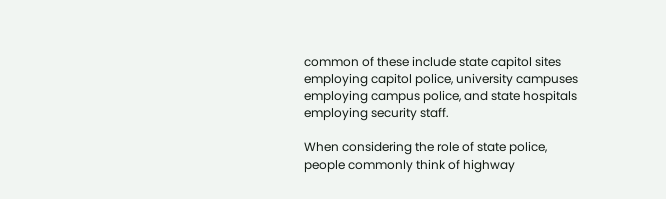common of these include state capitol sites employing capitol police, university campuses employing campus police, and state hospitals employing security staff.

When considering the role of state police, people commonly think of highway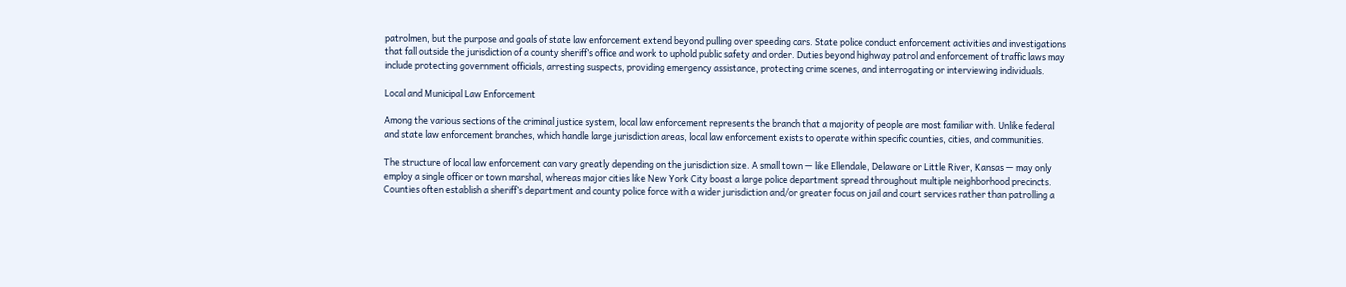patrolmen, but the purpose and goals of state law enforcement extend beyond pulling over speeding cars. State police conduct enforcement activities and investigations that fall outside the jurisdiction of a county sheriff’s office and work to uphold public safety and order. Duties beyond highway patrol and enforcement of traffic laws may include protecting government officials, arresting suspects, providing emergency assistance, protecting crime scenes, and interrogating or interviewing individuals.

Local and Municipal Law Enforcement

Among the various sections of the criminal justice system, local law enforcement represents the branch that a majority of people are most familiar with. Unlike federal and state law enforcement branches, which handle large jurisdiction areas, local law enforcement exists to operate within specific counties, cities, and communities.

The structure of local law enforcement can vary greatly depending on the jurisdiction size. A small town — like Ellendale, Delaware or Little River, Kansas — may only employ a single officer or town marshal, whereas major cities like New York City boast a large police department spread throughout multiple neighborhood precincts. Counties often establish a sheriff’s department and county police force with a wider jurisdiction and/or greater focus on jail and court services rather than patrolling a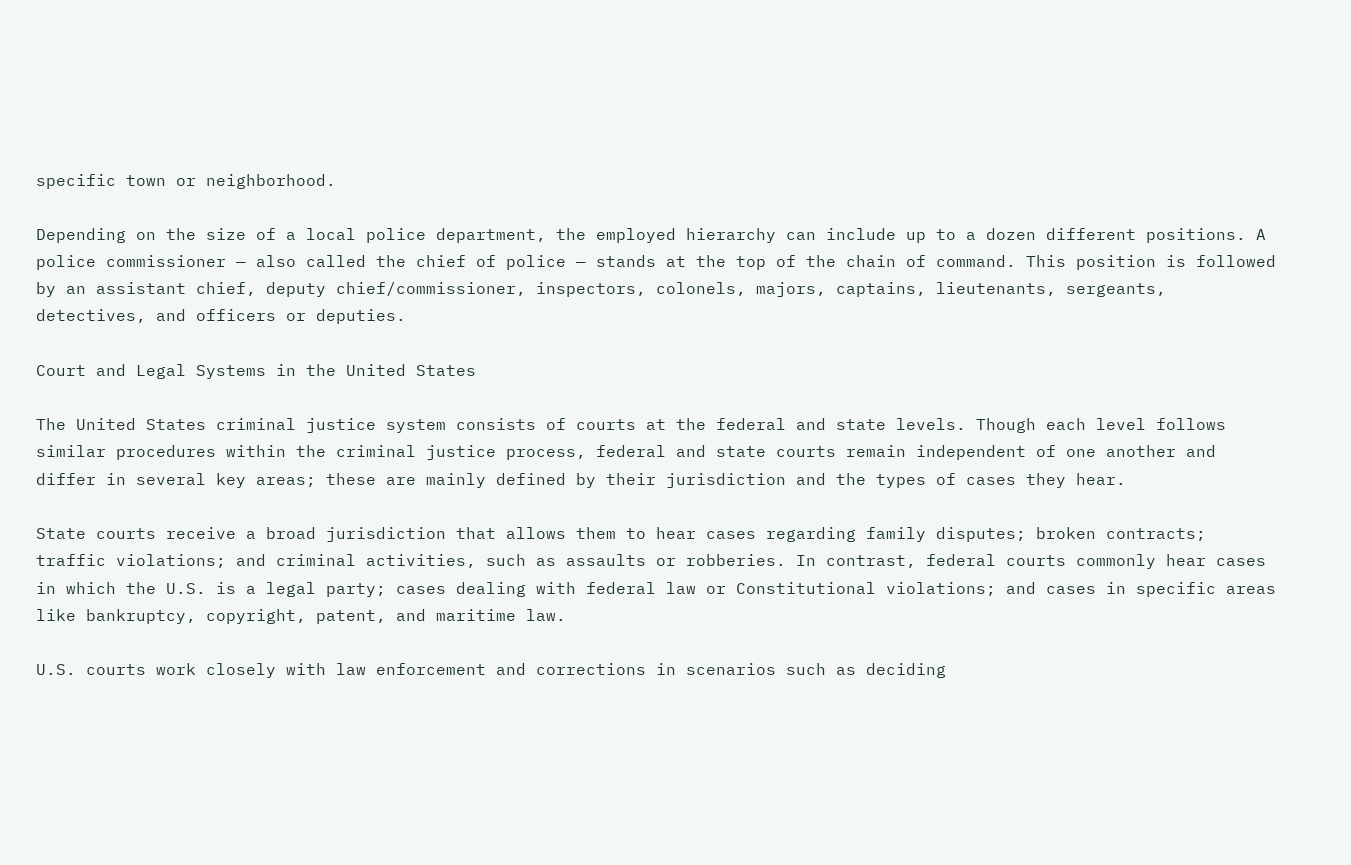specific town or neighborhood.

Depending on the size of a local police department, the employed hierarchy can include up to a dozen different positions. A police commissioner — also called the chief of police — stands at the top of the chain of command. This position is followed by an assistant chief, deputy chief/commissioner, inspectors, colonels, majors, captains, lieutenants, sergeants, detectives, and officers or deputies.

Court and Legal Systems in the United States

The United States criminal justice system consists of courts at the federal and state levels. Though each level follows similar procedures within the criminal justice process, federal and state courts remain independent of one another and differ in several key areas; these are mainly defined by their jurisdiction and the types of cases they hear.

State courts receive a broad jurisdiction that allows them to hear cases regarding family disputes; broken contracts; traffic violations; and criminal activities, such as assaults or robberies. In contrast, federal courts commonly hear cases in which the U.S. is a legal party; cases dealing with federal law or Constitutional violations; and cases in specific areas like bankruptcy, copyright, patent, and maritime law.

U.S. courts work closely with law enforcement and corrections in scenarios such as deciding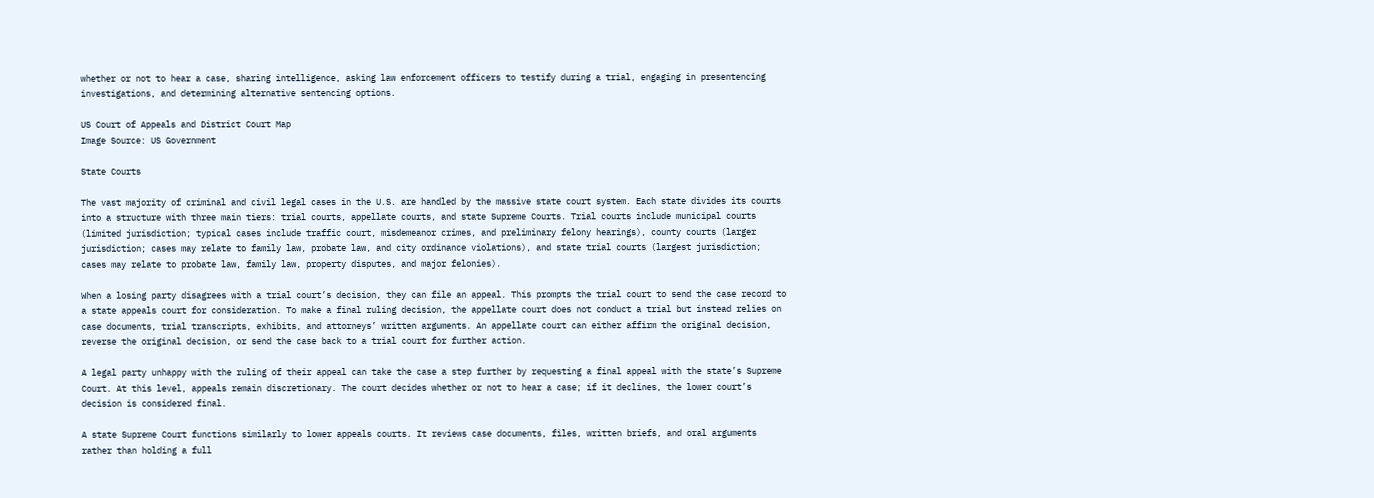whether or not to hear a case, sharing intelligence, asking law enforcement officers to testify during a trial, engaging in presentencing investigations, and determining alternative sentencing options.

US Court of Appeals and District Court Map
Image Source: US Government

State Courts

The vast majority of criminal and civil legal cases in the U.S. are handled by the massive state court system. Each state divides its courts into a structure with three main tiers: trial courts, appellate courts, and state Supreme Courts. Trial courts include municipal courts (limited jurisdiction; typical cases include traffic court, misdemeanor crimes, and preliminary felony hearings), county courts (larger jurisdiction; cases may relate to family law, probate law, and city ordinance violations), and state trial courts (largest jurisdiction; cases may relate to probate law, family law, property disputes, and major felonies).

When a losing party disagrees with a trial court’s decision, they can file an appeal. This prompts the trial court to send the case record to a state appeals court for consideration. To make a final ruling decision, the appellate court does not conduct a trial but instead relies on case documents, trial transcripts, exhibits, and attorneys’ written arguments. An appellate court can either affirm the original decision, reverse the original decision, or send the case back to a trial court for further action.

A legal party unhappy with the ruling of their appeal can take the case a step further by requesting a final appeal with the state’s Supreme Court. At this level, appeals remain discretionary. The court decides whether or not to hear a case; if it declines, the lower court’s decision is considered final.

A state Supreme Court functions similarly to lower appeals courts. It reviews case documents, files, written briefs, and oral arguments rather than holding a full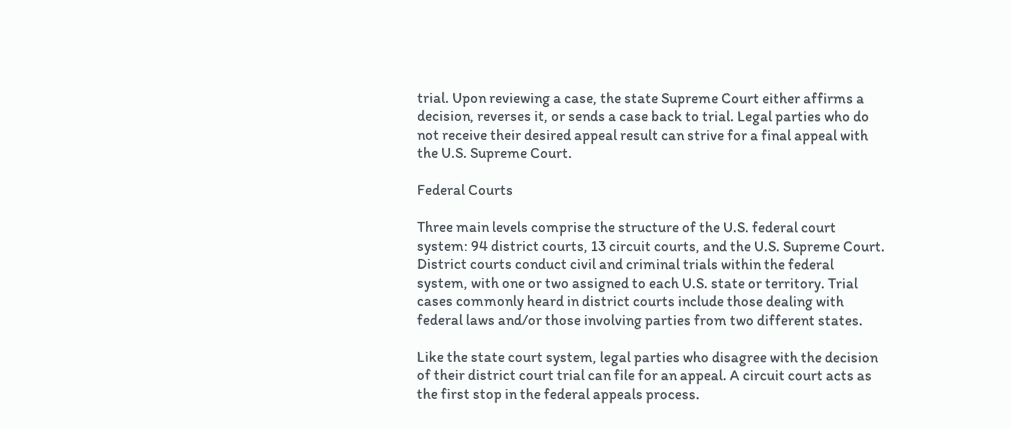trial. Upon reviewing a case, the state Supreme Court either affirms a decision, reverses it, or sends a case back to trial. Legal parties who do not receive their desired appeal result can strive for a final appeal with the U.S. Supreme Court.

Federal Courts

Three main levels comprise the structure of the U.S. federal court system: 94 district courts, 13 circuit courts, and the U.S. Supreme Court. District courts conduct civil and criminal trials within the federal system, with one or two assigned to each U.S. state or territory. Trial cases commonly heard in district courts include those dealing with federal laws and/or those involving parties from two different states.

Like the state court system, legal parties who disagree with the decision of their district court trial can file for an appeal. A circuit court acts as the first stop in the federal appeals process.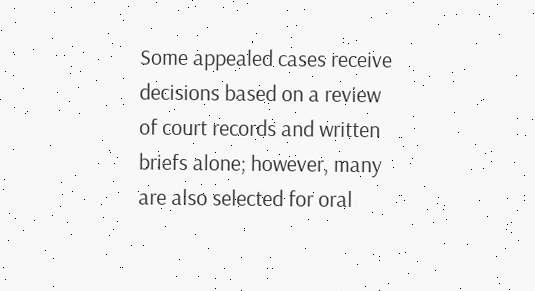Some appealed cases receive decisions based on a review of court records and written briefs alone; however, many are also selected for oral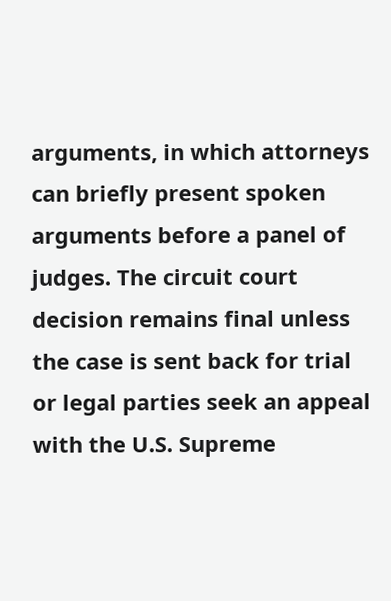arguments, in which attorneys can briefly present spoken arguments before a panel of judges. The circuit court decision remains final unless the case is sent back for trial or legal parties seek an appeal with the U.S. Supreme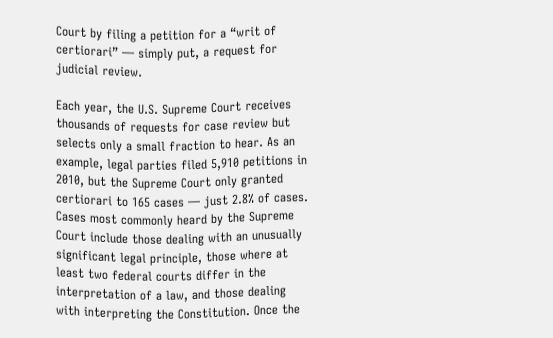Court by filing a petition for a “writ of certiorari” — simply put, a request for judicial review.

Each year, the U.S. Supreme Court receives thousands of requests for case review but selects only a small fraction to hear. As an example, legal parties filed 5,910 petitions in 2010, but the Supreme Court only granted certiorari to 165 cases — just 2.8% of cases. Cases most commonly heard by the Supreme Court include those dealing with an unusually significant legal principle, those where at least two federal courts differ in the interpretation of a law, and those dealing with interpreting the Constitution. Once the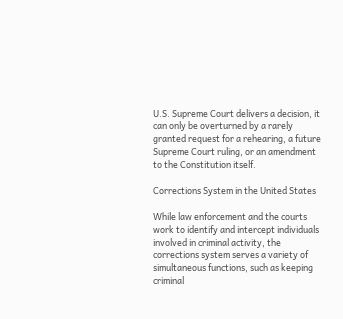U.S. Supreme Court delivers a decision, it can only be overturned by a rarely granted request for a rehearing, a future Supreme Court ruling, or an amendment to the Constitution itself.

Corrections System in the United States

While law enforcement and the courts work to identify and intercept individuals involved in criminal activity, the corrections system serves a variety of simultaneous functions, such as keeping criminal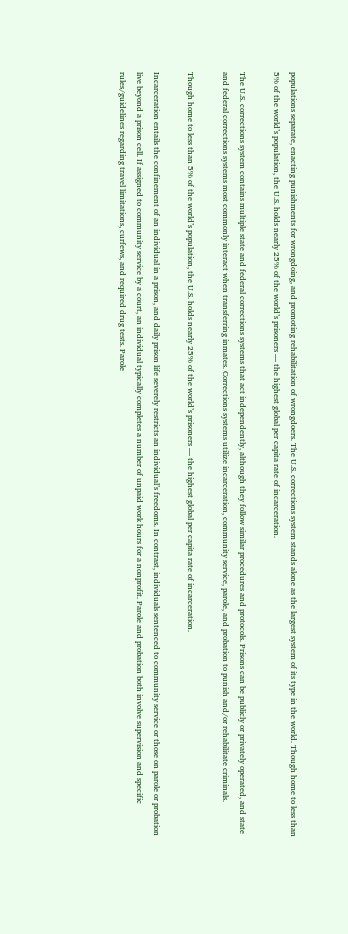populations separate, enacting punishments for wrongdoing, and promoting rehabilitation of wrongdoers. The U.S. corrections system stands alone as the largest system of its type in the world. Though home to less than 5% of the world’s population, the U.S. holds nearly 25% of the world’s prisoners — the highest global per capita rate of incarceration.

The U.S. corrections system contains multiple state and federal corrections systems that act independently, although they follow similar procedures and protocols. Prisons can be publicly or privately operated, and state and federal corrections systems most commonly interact when transferring inmates. Corrections systems utilize incarceration, community service, parole, and probation to punish and/or rehabilitate criminals.

Though home to less than 5% of the world’s population, the U.S. holds nearly 25% of the world’s prisoners — the highest global per capita rate of incarceration.

Incarceration entails the confinement of an individual in a prison, and daily prison life severely restricts an individual’s freedoms. In contrast, individuals sentenced to community service or those on parole or probation live beyond a prison cell. If assigned to community service by a court, an individual typically completes a number of unpaid work hours for a nonprofit. Parole and probation both involve supervision and specific rules/guidelines regarding travel limitations, curfews, and required drug tests. Parole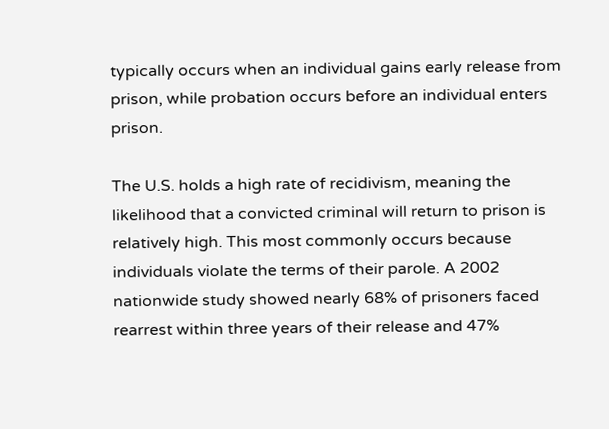typically occurs when an individual gains early release from prison, while probation occurs before an individual enters prison.

The U.S. holds a high rate of recidivism, meaning the likelihood that a convicted criminal will return to prison is relatively high. This most commonly occurs because individuals violate the terms of their parole. A 2002 nationwide study showed nearly 68% of prisoners faced rearrest within three years of their release and 47%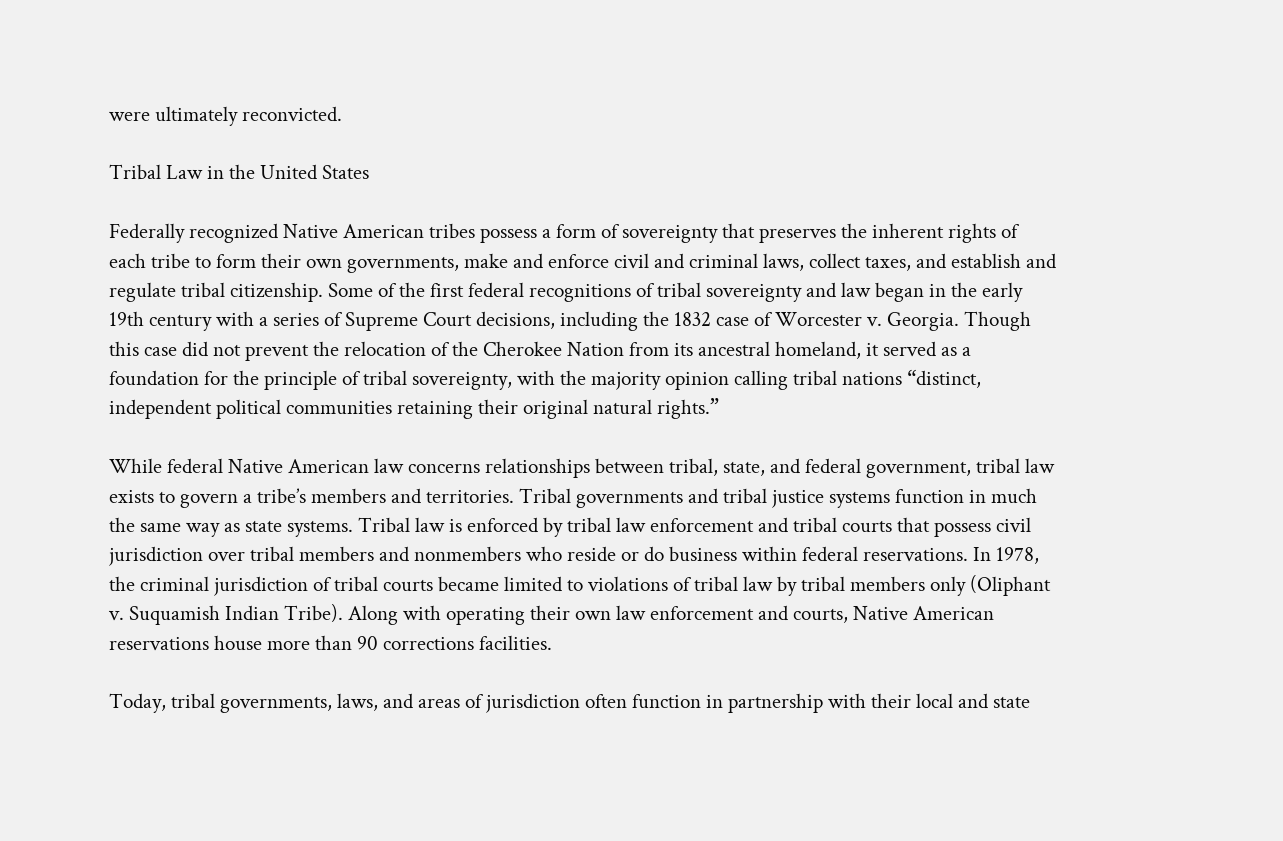were ultimately reconvicted.

Tribal Law in the United States

Federally recognized Native American tribes possess a form of sovereignty that preserves the inherent rights of each tribe to form their own governments, make and enforce civil and criminal laws, collect taxes, and establish and regulate tribal citizenship. Some of the first federal recognitions of tribal sovereignty and law began in the early 19th century with a series of Supreme Court decisions, including the 1832 case of Worcester v. Georgia. Though this case did not prevent the relocation of the Cherokee Nation from its ancestral homeland, it served as a foundation for the principle of tribal sovereignty, with the majority opinion calling tribal nations “distinct, independent political communities retaining their original natural rights.”

While federal Native American law concerns relationships between tribal, state, and federal government, tribal law exists to govern a tribe’s members and territories. Tribal governments and tribal justice systems function in much the same way as state systems. Tribal law is enforced by tribal law enforcement and tribal courts that possess civil jurisdiction over tribal members and nonmembers who reside or do business within federal reservations. In 1978, the criminal jurisdiction of tribal courts became limited to violations of tribal law by tribal members only (Oliphant v. Suquamish Indian Tribe). Along with operating their own law enforcement and courts, Native American reservations house more than 90 corrections facilities.

Today, tribal governments, laws, and areas of jurisdiction often function in partnership with their local and state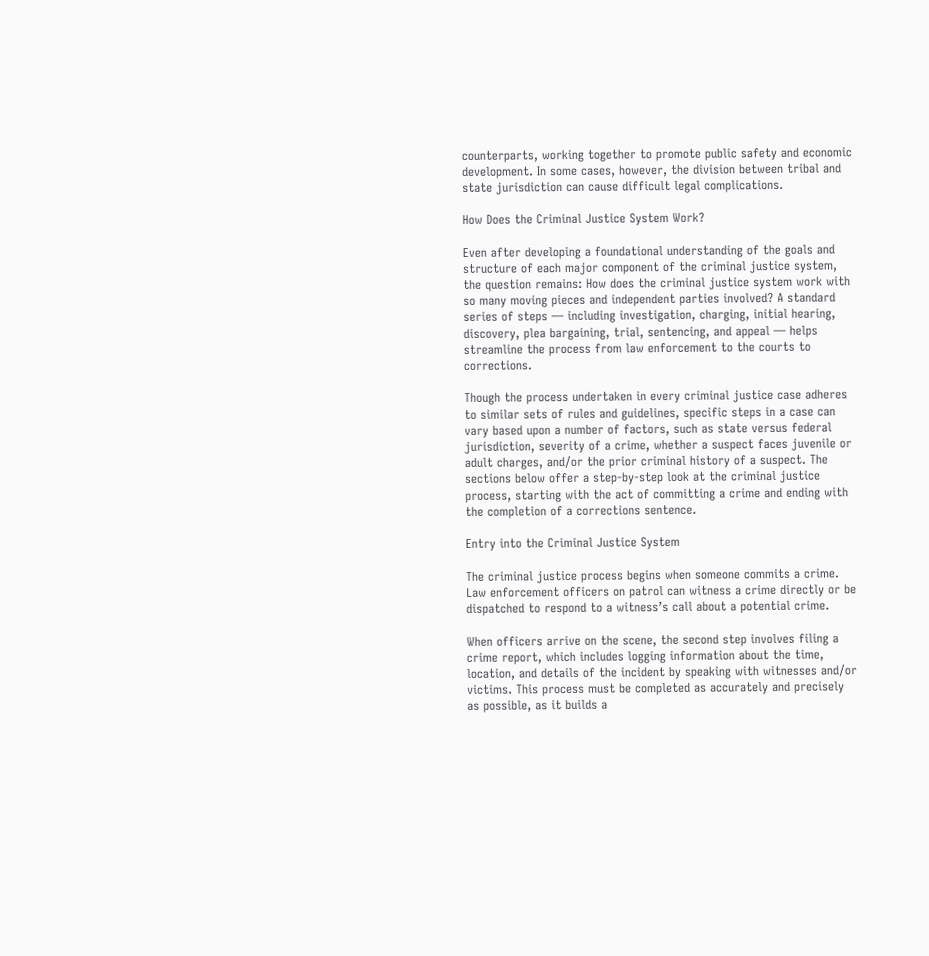counterparts, working together to promote public safety and economic development. In some cases, however, the division between tribal and state jurisdiction can cause difficult legal complications.

How Does the Criminal Justice System Work?

Even after developing a foundational understanding of the goals and structure of each major component of the criminal justice system, the question remains: How does the criminal justice system work with so many moving pieces and independent parties involved? A standard series of steps — including investigation, charging, initial hearing, discovery, plea bargaining, trial, sentencing, and appeal — helps streamline the process from law enforcement to the courts to corrections.

Though the process undertaken in every criminal justice case adheres to similar sets of rules and guidelines, specific steps in a case can vary based upon a number of factors, such as state versus federal jurisdiction, severity of a crime, whether a suspect faces juvenile or adult charges, and/or the prior criminal history of a suspect. The sections below offer a step-by-step look at the criminal justice process, starting with the act of committing a crime and ending with the completion of a corrections sentence.

Entry into the Criminal Justice System

The criminal justice process begins when someone commits a crime. Law enforcement officers on patrol can witness a crime directly or be dispatched to respond to a witness’s call about a potential crime.

When officers arrive on the scene, the second step involves filing a crime report, which includes logging information about the time, location, and details of the incident by speaking with witnesses and/or victims. This process must be completed as accurately and precisely as possible, as it builds a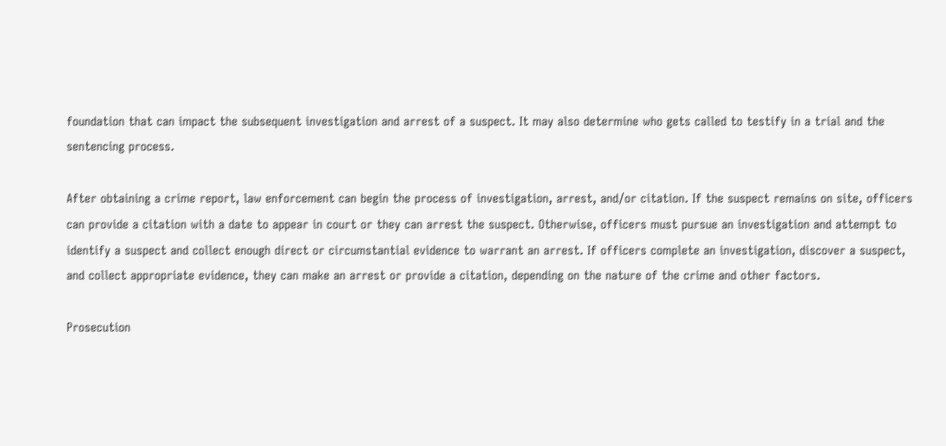foundation that can impact the subsequent investigation and arrest of a suspect. It may also determine who gets called to testify in a trial and the sentencing process.

After obtaining a crime report, law enforcement can begin the process of investigation, arrest, and/or citation. If the suspect remains on site, officers can provide a citation with a date to appear in court or they can arrest the suspect. Otherwise, officers must pursue an investigation and attempt to identify a suspect and collect enough direct or circumstantial evidence to warrant an arrest. If officers complete an investigation, discover a suspect, and collect appropriate evidence, they can make an arrest or provide a citation, depending on the nature of the crime and other factors.

Prosecution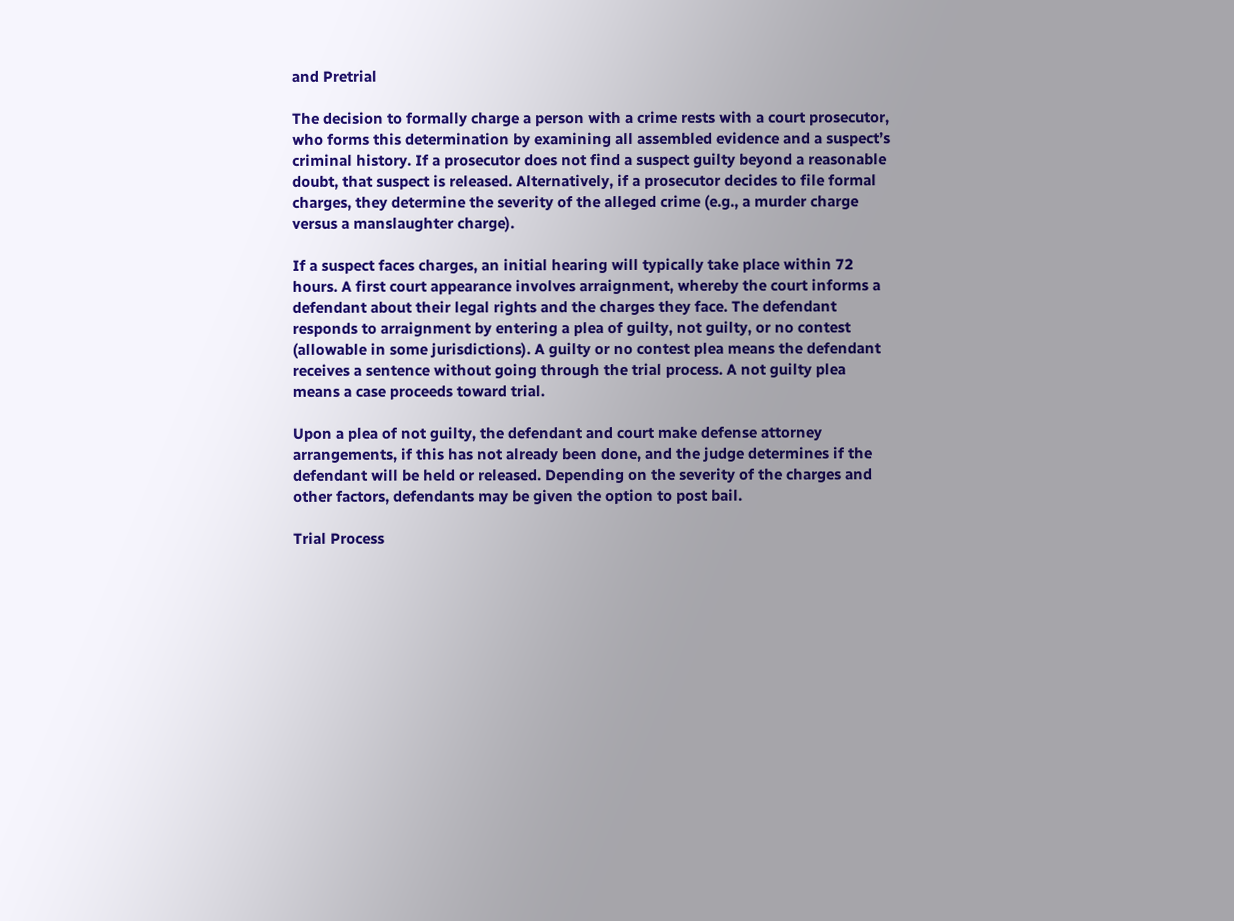and Pretrial

The decision to formally charge a person with a crime rests with a court prosecutor, who forms this determination by examining all assembled evidence and a suspect’s criminal history. If a prosecutor does not find a suspect guilty beyond a reasonable doubt, that suspect is released. Alternatively, if a prosecutor decides to file formal charges, they determine the severity of the alleged crime (e.g., a murder charge versus a manslaughter charge).

If a suspect faces charges, an initial hearing will typically take place within 72 hours. A first court appearance involves arraignment, whereby the court informs a defendant about their legal rights and the charges they face. The defendant responds to arraignment by entering a plea of guilty, not guilty, or no contest (allowable in some jurisdictions). A guilty or no contest plea means the defendant receives a sentence without going through the trial process. A not guilty plea means a case proceeds toward trial.

Upon a plea of not guilty, the defendant and court make defense attorney arrangements, if this has not already been done, and the judge determines if the defendant will be held or released. Depending on the severity of the charges and other factors, defendants may be given the option to post bail.

Trial Process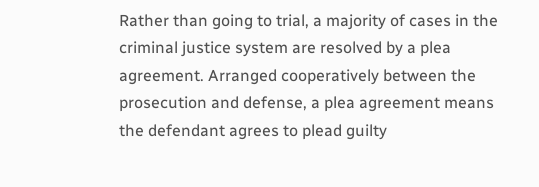Rather than going to trial, a majority of cases in the criminal justice system are resolved by a plea agreement. Arranged cooperatively between the prosecution and defense, a plea agreement means the defendant agrees to plead guilty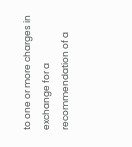to one or more charges in exchange for a recommendation of a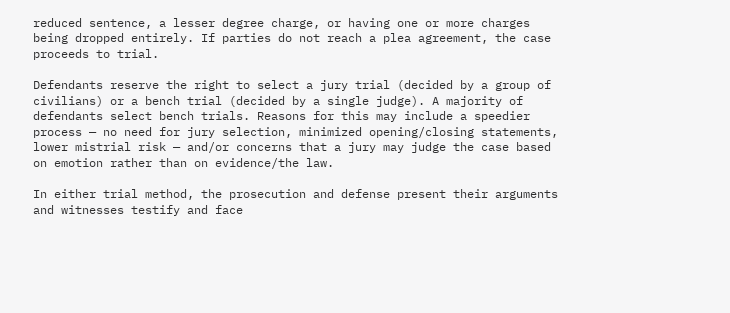reduced sentence, a lesser degree charge, or having one or more charges being dropped entirely. If parties do not reach a plea agreement, the case proceeds to trial.

Defendants reserve the right to select a jury trial (decided by a group of civilians) or a bench trial (decided by a single judge). A majority of defendants select bench trials. Reasons for this may include a speedier process — no need for jury selection, minimized opening/closing statements, lower mistrial risk — and/or concerns that a jury may judge the case based on emotion rather than on evidence/the law.

In either trial method, the prosecution and defense present their arguments and witnesses testify and face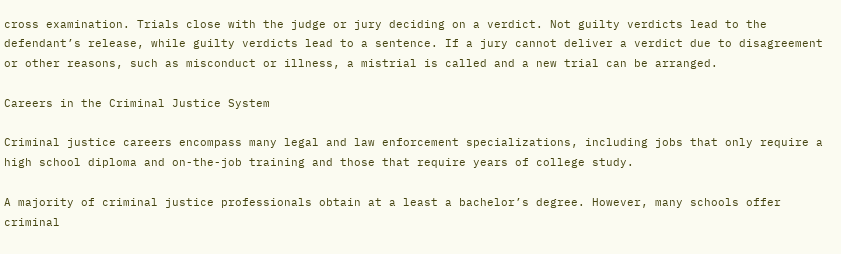cross examination. Trials close with the judge or jury deciding on a verdict. Not guilty verdicts lead to the defendant’s release, while guilty verdicts lead to a sentence. If a jury cannot deliver a verdict due to disagreement or other reasons, such as misconduct or illness, a mistrial is called and a new trial can be arranged.

Careers in the Criminal Justice System

Criminal justice careers encompass many legal and law enforcement specializations, including jobs that only require a high school diploma and on-the-job training and those that require years of college study.

A majority of criminal justice professionals obtain at a least a bachelor’s degree. However, many schools offer criminal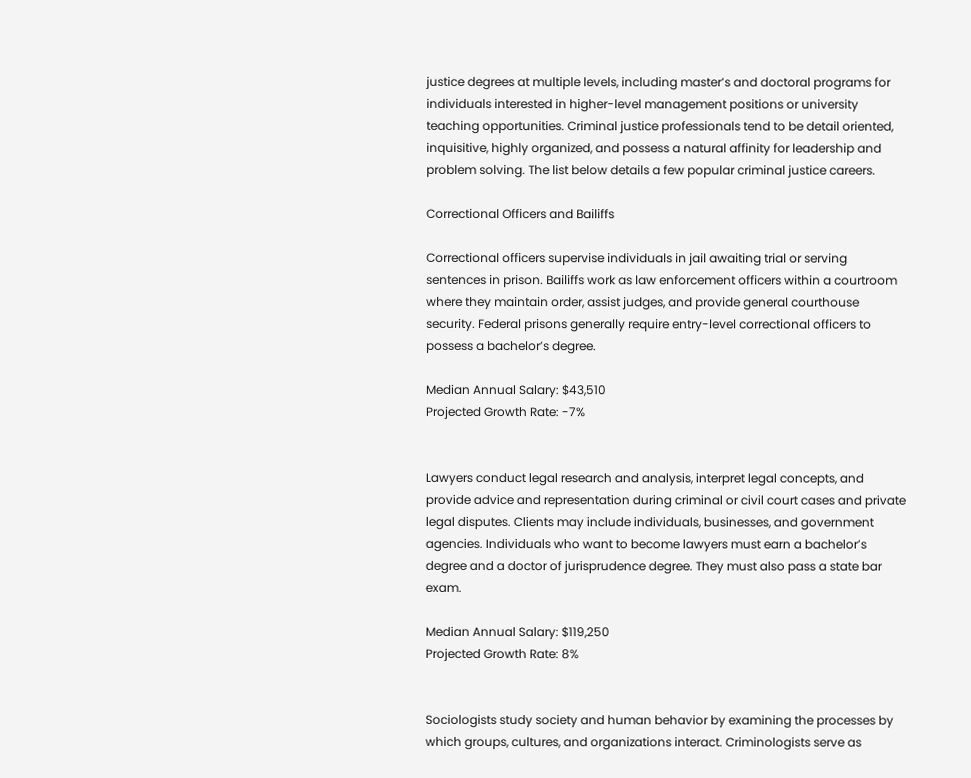justice degrees at multiple levels, including master’s and doctoral programs for individuals interested in higher-level management positions or university teaching opportunities. Criminal justice professionals tend to be detail oriented, inquisitive, highly organized, and possess a natural affinity for leadership and problem solving. The list below details a few popular criminal justice careers.

Correctional Officers and Bailiffs

Correctional officers supervise individuals in jail awaiting trial or serving sentences in prison. Bailiffs work as law enforcement officers within a courtroom where they maintain order, assist judges, and provide general courthouse security. Federal prisons generally require entry-level correctional officers to possess a bachelor’s degree.

Median Annual Salary: $43,510
Projected Growth Rate: -7%


Lawyers conduct legal research and analysis, interpret legal concepts, and provide advice and representation during criminal or civil court cases and private legal disputes. Clients may include individuals, businesses, and government agencies. Individuals who want to become lawyers must earn a bachelor’s degree and a doctor of jurisprudence degree. They must also pass a state bar exam.

Median Annual Salary: $119,250
Projected Growth Rate: 8%


Sociologists study society and human behavior by examining the processes by which groups, cultures, and organizations interact. Criminologists serve as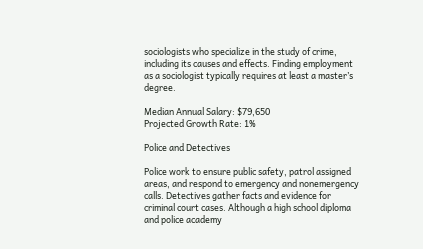sociologists who specialize in the study of crime, including its causes and effects. Finding employment as a sociologist typically requires at least a master’s degree.

Median Annual Salary: $79,650
Projected Growth Rate: 1%

Police and Detectives

Police work to ensure public safety, patrol assigned areas, and respond to emergency and nonemergency calls. Detectives gather facts and evidence for criminal court cases. Although a high school diploma and police academy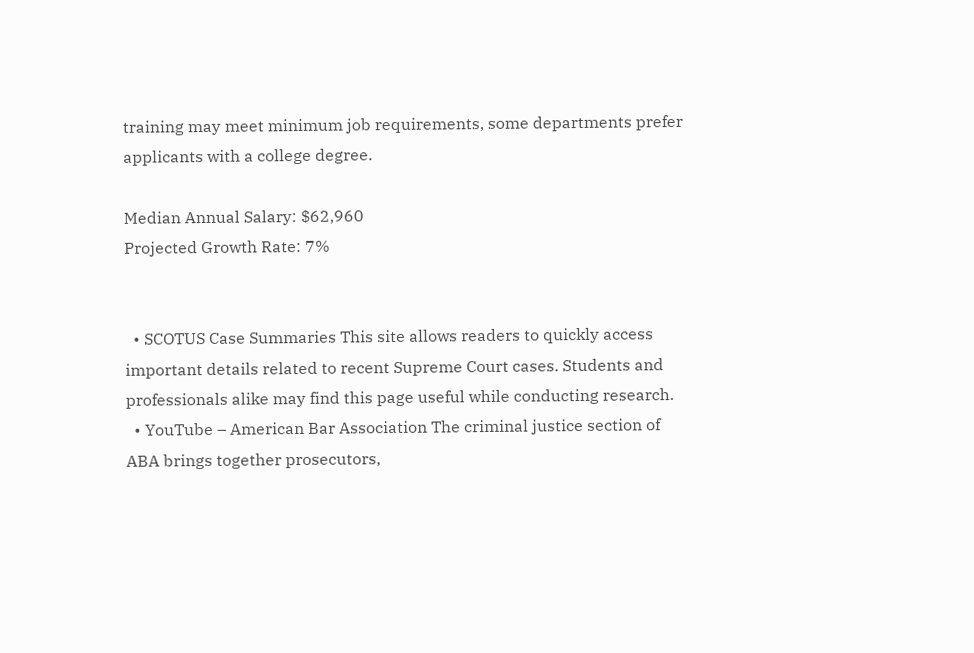training may meet minimum job requirements, some departments prefer applicants with a college degree.

Median Annual Salary: $62,960
Projected Growth Rate: 7%


  • SCOTUS Case Summaries This site allows readers to quickly access important details related to recent Supreme Court cases. Students and professionals alike may find this page useful while conducting research.
  • YouTube – American Bar Association The criminal justice section of ABA brings together prosecutors,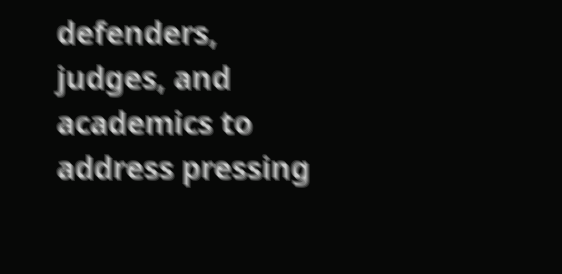defenders, judges, and academics to address pressing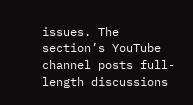issues. The section’s YouTube channel posts full-length discussions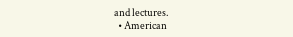and lectures.
  • American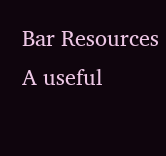Bar Resources A useful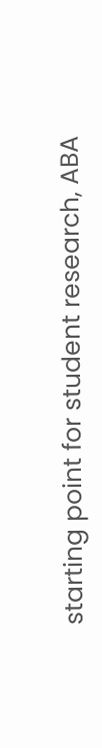starting point for student research, ABA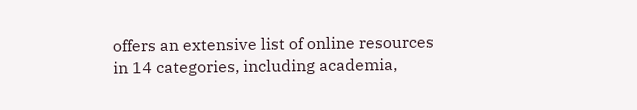offers an extensive list of online resources in 14 categories, including academia,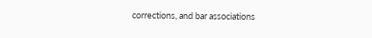corrections, and bar associations